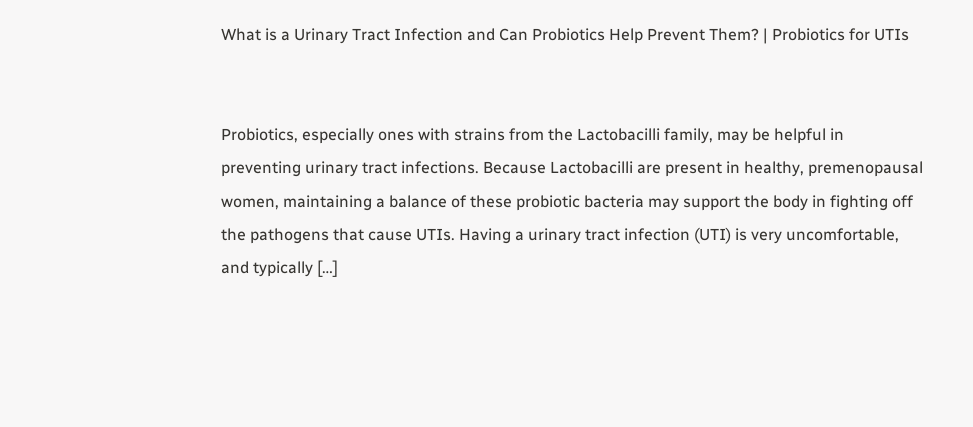What is a Urinary Tract Infection and Can Probiotics Help Prevent Them? | Probiotics for UTIs


Probiotics, especially ones with strains from the Lactobacilli family, may be helpful in preventing urinary tract infections. Because Lactobacilli are present in healthy, premenopausal women, maintaining a balance of these probiotic bacteria may support the body in fighting off the pathogens that cause UTIs. Having a urinary tract infection (UTI) is very uncomfortable, and typically […]